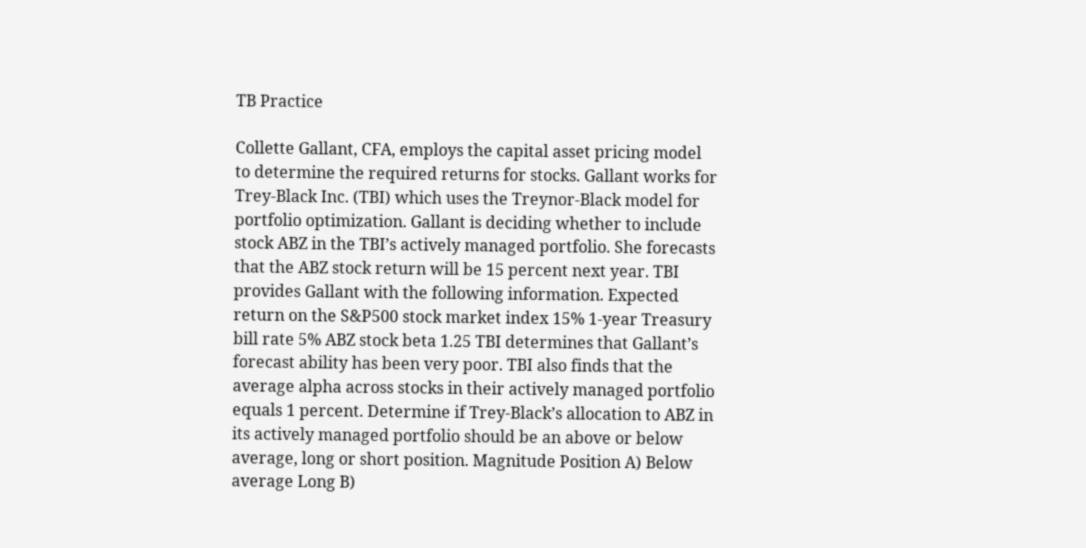TB Practice

Collette Gallant, CFA, employs the capital asset pricing model to determine the required returns for stocks. Gallant works for Trey-Black Inc. (TBI) which uses the Treynor-Black model for portfolio optimization. Gallant is deciding whether to include stock ABZ in the TBI’s actively managed portfolio. She forecasts that the ABZ stock return will be 15 percent next year. TBI provides Gallant with the following information. Expected return on the S&P500 stock market index 15% 1-year Treasury bill rate 5% ABZ stock beta 1.25 TBI determines that Gallant’s forecast ability has been very poor. TBI also finds that the average alpha across stocks in their actively managed portfolio equals 1 percent. Determine if Trey-Black’s allocation to ABZ in its actively managed portfolio should be an above or below average, long or short position. Magnitude Position A) Below average Long B)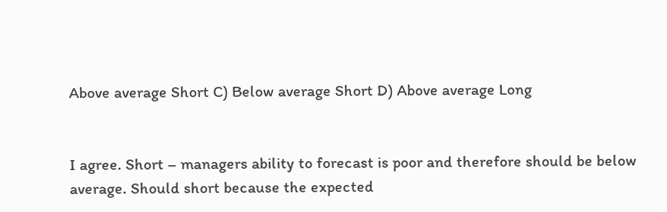Above average Short C) Below average Short D) Above average Long


I agree. Short – managers ability to forecast is poor and therefore should be below average. Should short because the expected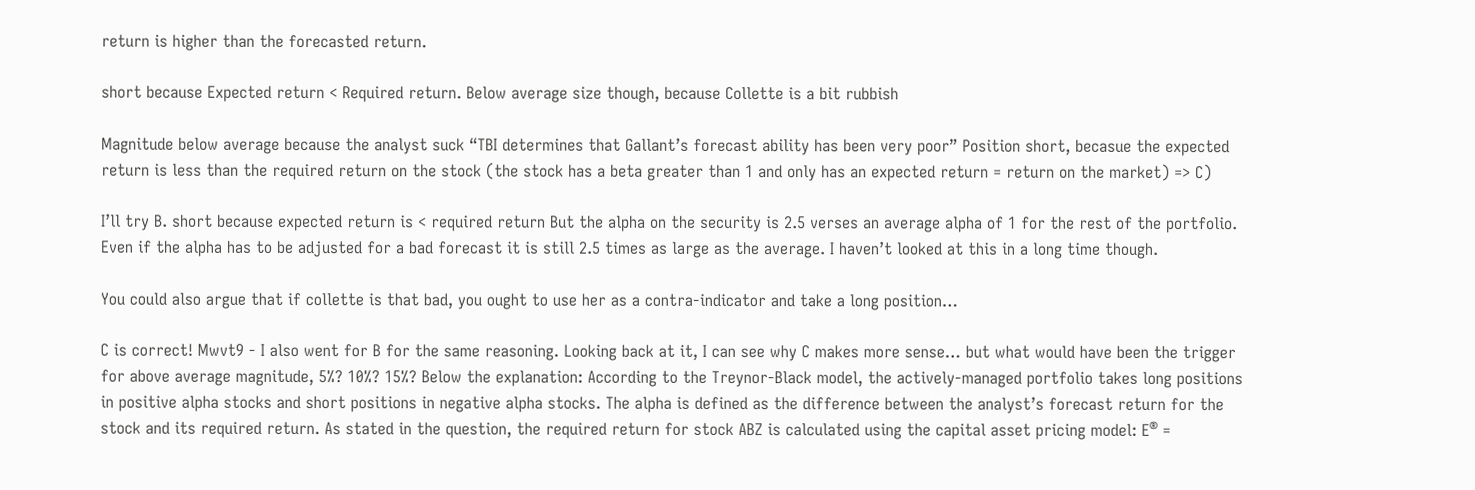return is higher than the forecasted return.

short because Expected return < Required return. Below average size though, because Collette is a bit rubbish

Magnitude below average because the analyst suck “TBI determines that Gallant’s forecast ability has been very poor” Position short, becasue the expected return is less than the required return on the stock (the stock has a beta greater than 1 and only has an expected return = return on the market) => C)

I’ll try B. short because expected return is < required return But the alpha on the security is 2.5 verses an average alpha of 1 for the rest of the portfolio. Even if the alpha has to be adjusted for a bad forecast it is still 2.5 times as large as the average. I haven’t looked at this in a long time though.

You could also argue that if collette is that bad, you ought to use her as a contra-indicator and take a long position…

C is correct! Mwvt9 - I also went for B for the same reasoning. Looking back at it, I can see why C makes more sense… but what would have been the trigger for above average magnitude, 5%? 10%? 15%? Below the explanation: According to the Treynor-Black model, the actively-managed portfolio takes long positions in positive alpha stocks and short positions in negative alpha stocks. The alpha is defined as the difference between the analyst’s forecast return for the stock and its required return. As stated in the question, the required return for stock ABZ is calculated using the capital asset pricing model: E® =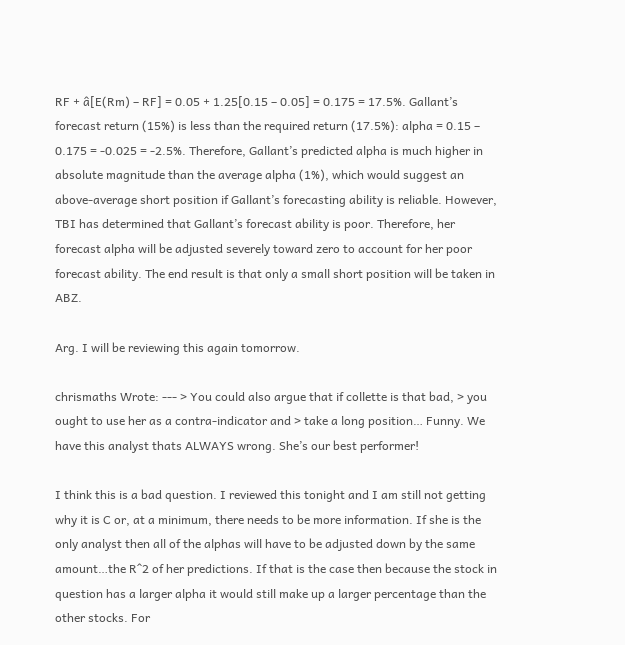RF + â[E(Rm) – RF] = 0.05 + 1.25[0.15 – 0.05] = 0.175 = 17.5%. Gallant’s forecast return (15%) is less than the required return (17.5%): alpha = 0.15 – 0.175 = -0.025 = -2.5%. Therefore, Gallant’s predicted alpha is much higher in absolute magnitude than the average alpha (1%), which would suggest an above-average short position if Gallant’s forecasting ability is reliable. However, TBI has determined that Gallant’s forecast ability is poor. Therefore, her forecast alpha will be adjusted severely toward zero to account for her poor forecast ability. The end result is that only a small short position will be taken in ABZ.

Arg. I will be reviewing this again tomorrow.

chrismaths Wrote: --- > You could also argue that if collette is that bad, > you ought to use her as a contra-indicator and > take a long position… Funny. We have this analyst thats ALWAYS wrong. She’s our best performer!

I think this is a bad question. I reviewed this tonight and I am still not getting why it is C or, at a minimum, there needs to be more information. If she is the only analyst then all of the alphas will have to be adjusted down by the same amount…the R^2 of her predictions. If that is the case then because the stock in question has a larger alpha it would still make up a larger percentage than the other stocks. For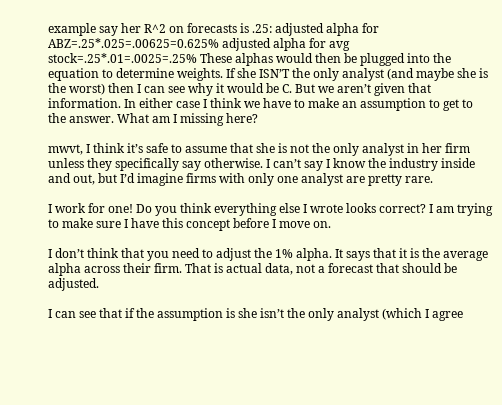example say her R^2 on forecasts is .25: adjusted alpha for ABZ=.25*.025=.00625=0.625% adjusted alpha for avg stock=.25*.01=.0025=.25% These alphas would then be plugged into the equation to determine weights. If she ISN’T the only analyst (and maybe she is the worst) then I can see why it would be C. But we aren’t given that information. In either case I think we have to make an assumption to get to the answer. What am I missing here?

mwvt, I think it’s safe to assume that she is not the only analyst in her firm unless they specifically say otherwise. I can’t say I know the industry inside and out, but I’d imagine firms with only one analyst are pretty rare.

I work for one! Do you think everything else I wrote looks correct? I am trying to make sure I have this concept before I move on.

I don’t think that you need to adjust the 1% alpha. It says that it is the average alpha across their firm. That is actual data, not a forecast that should be adjusted.

I can see that if the assumption is she isn’t the only analyst (which I agree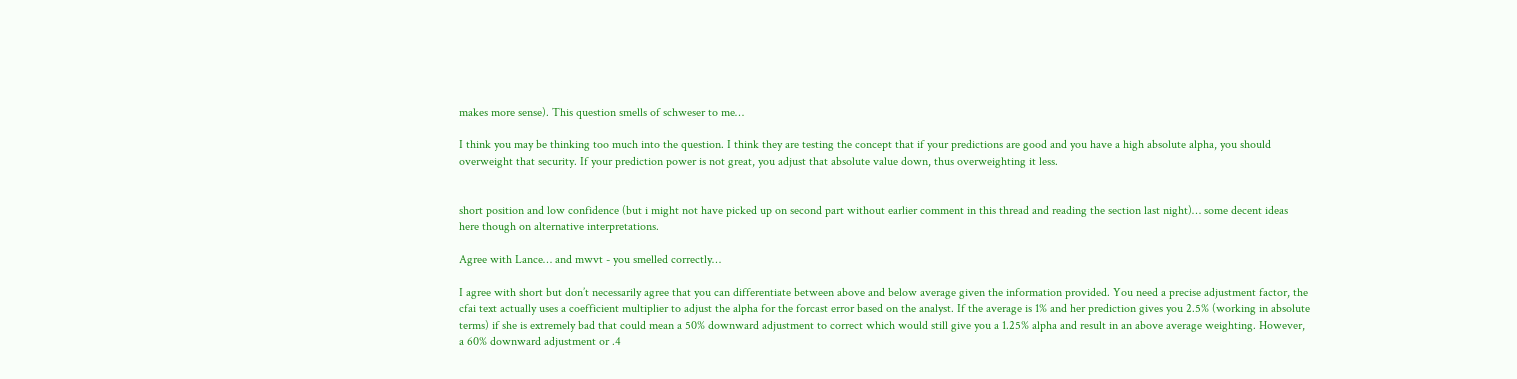makes more sense). This question smells of schweser to me…

I think you may be thinking too much into the question. I think they are testing the concept that if your predictions are good and you have a high absolute alpha, you should overweight that security. If your prediction power is not great, you adjust that absolute value down, thus overweighting it less.


short position and low confidence (but i might not have picked up on second part without earlier comment in this thread and reading the section last night)… some decent ideas here though on alternative interpretations.

Agree with Lance… and mwvt - you smelled correctly…

I agree with short but don’t necessarily agree that you can differentiate between above and below average given the information provided. You need a precise adjustment factor, the cfai text actually uses a coefficient multiplier to adjust the alpha for the forcast error based on the analyst. If the average is 1% and her prediction gives you 2.5% (working in absolute terms) if she is extremely bad that could mean a 50% downward adjustment to correct which would still give you a 1.25% alpha and result in an above average weighting. However, a 60% downward adjustment or .4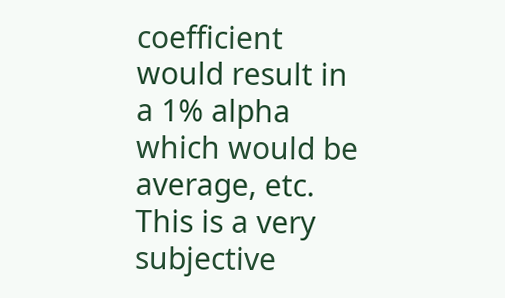coefficient would result in a 1% alpha which would be average, etc. This is a very subjective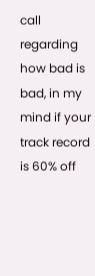call regarding how bad is bad, in my mind if your track record is 60% off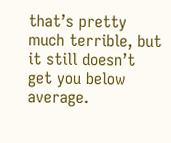that’s pretty much terrible, but it still doesn’t get you below average.